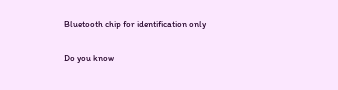Bluetooth chip for identification only

Do you know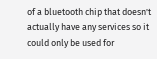of a bluetooth chip that doesn't actually have any services so it could only be used for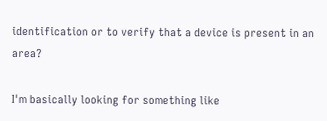identification or to verify that a device is present in an area?

I'm basically looking for something like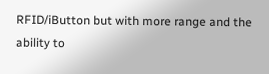RFID/iButton but with more range and the ability to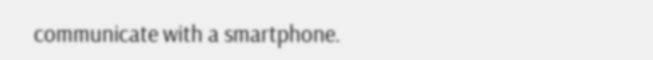communicate with a smartphone.